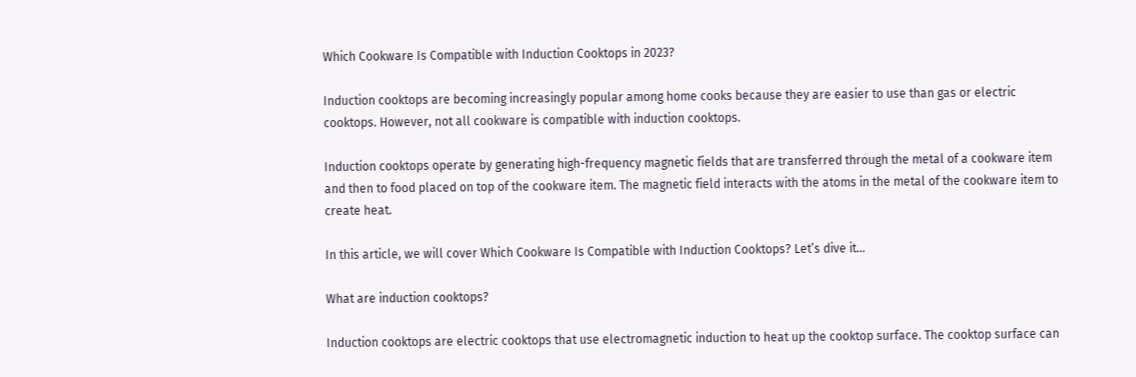Which Cookware Is Compatible with Induction Cooktops in 2023?

Induction cooktops are becoming increasingly popular among home cooks because they are easier to use than gas or electric cooktops. However, not all cookware is compatible with induction cooktops.

Induction cooktops operate by generating high-frequency magnetic fields that are transferred through the metal of a cookware item and then to food placed on top of the cookware item. The magnetic field interacts with the atoms in the metal of the cookware item to create heat.

In this article, we will cover Which Cookware Is Compatible with Induction Cooktops? Let’s dive it…

What are induction cooktops?

Induction cooktops are electric cooktops that use electromagnetic induction to heat up the cooktop surface. The cooktop surface can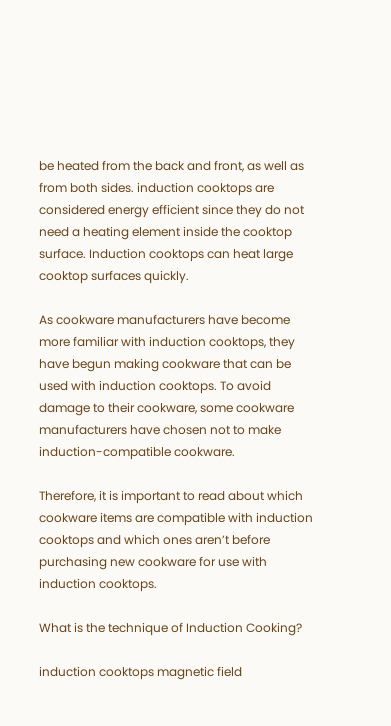be heated from the back and front, as well as from both sides. induction cooktops are considered energy efficient since they do not need a heating element inside the cooktop surface. Induction cooktops can heat large cooktop surfaces quickly.

As cookware manufacturers have become more familiar with induction cooktops, they have begun making cookware that can be used with induction cooktops. To avoid damage to their cookware, some cookware manufacturers have chosen not to make induction-compatible cookware.

Therefore, it is important to read about which cookware items are compatible with induction cooktops and which ones aren’t before purchasing new cookware for use with induction cooktops.

What is the technique of Induction Cooking?

induction cooktops magnetic field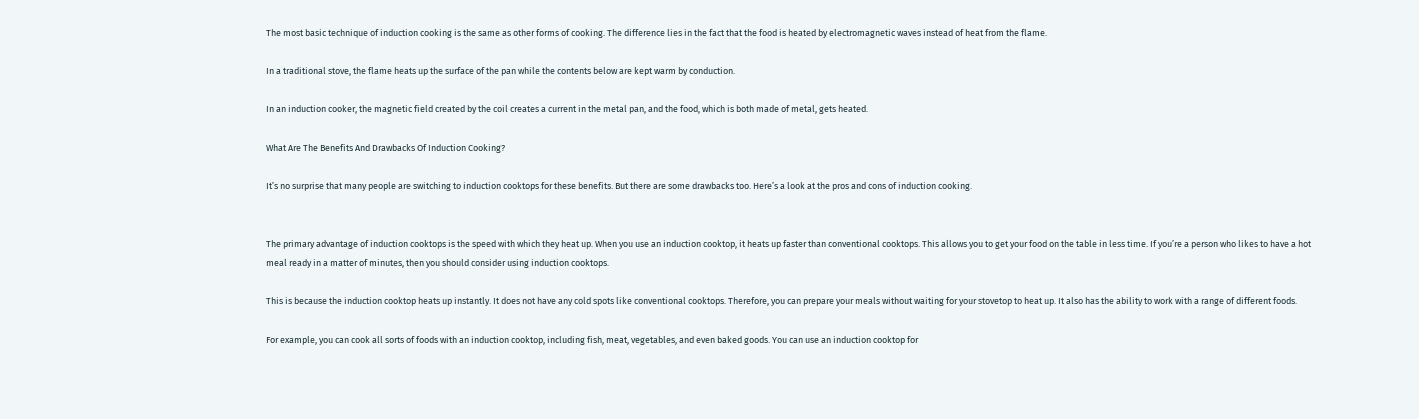The most basic technique of induction cooking is the same as other forms of cooking. The difference lies in the fact that the food is heated by electromagnetic waves instead of heat from the flame.

In a traditional stove, the flame heats up the surface of the pan while the contents below are kept warm by conduction.

In an induction cooker, the magnetic field created by the coil creates a current in the metal pan, and the food, which is both made of metal, gets heated.

What Are The Benefits And Drawbacks Of Induction Cooking?

It’s no surprise that many people are switching to induction cooktops for these benefits. But there are some drawbacks too. Here’s a look at the pros and cons of induction cooking.


The primary advantage of induction cooktops is the speed with which they heat up. When you use an induction cooktop, it heats up faster than conventional cooktops. This allows you to get your food on the table in less time. If you’re a person who likes to have a hot meal ready in a matter of minutes, then you should consider using induction cooktops.

This is because the induction cooktop heats up instantly. It does not have any cold spots like conventional cooktops. Therefore, you can prepare your meals without waiting for your stovetop to heat up. It also has the ability to work with a range of different foods.

For example, you can cook all sorts of foods with an induction cooktop, including fish, meat, vegetables, and even baked goods. You can use an induction cooktop for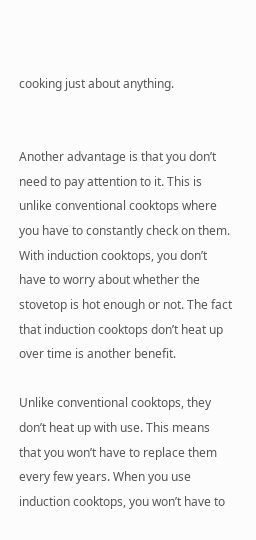cooking just about anything.


Another advantage is that you don’t need to pay attention to it. This is unlike conventional cooktops where you have to constantly check on them. With induction cooktops, you don’t have to worry about whether the stovetop is hot enough or not. The fact that induction cooktops don’t heat up over time is another benefit.

Unlike conventional cooktops, they don’t heat up with use. This means that you won’t have to replace them every few years. When you use induction cooktops, you won’t have to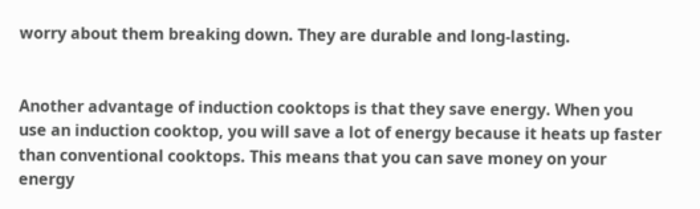worry about them breaking down. They are durable and long-lasting.


Another advantage of induction cooktops is that they save energy. When you use an induction cooktop, you will save a lot of energy because it heats up faster than conventional cooktops. This means that you can save money on your energy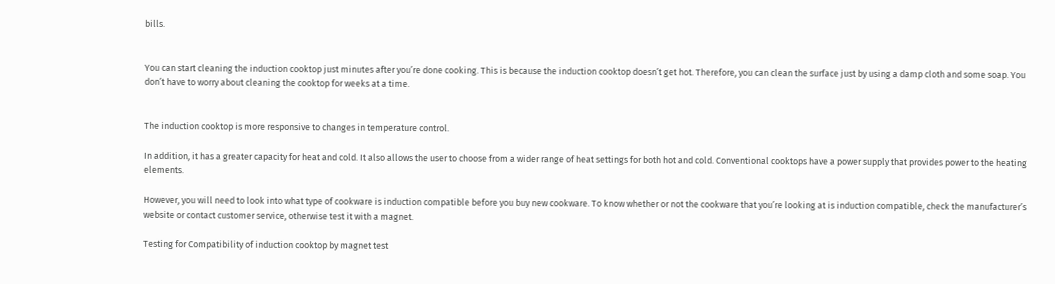bills.


You can start cleaning the induction cooktop just minutes after you’re done cooking. This is because the induction cooktop doesn’t get hot. Therefore, you can clean the surface just by using a damp cloth and some soap. You don’t have to worry about cleaning the cooktop for weeks at a time.


The induction cooktop is more responsive to changes in temperature control.

In addition, it has a greater capacity for heat and cold. It also allows the user to choose from a wider range of heat settings for both hot and cold. Conventional cooktops have a power supply that provides power to the heating elements.

However, you will need to look into what type of cookware is induction compatible before you buy new cookware. To know whether or not the cookware that you’re looking at is induction compatible, check the manufacturer’s website or contact customer service, otherwise test it with a magnet.

Testing for Compatibility of induction cooktop by magnet test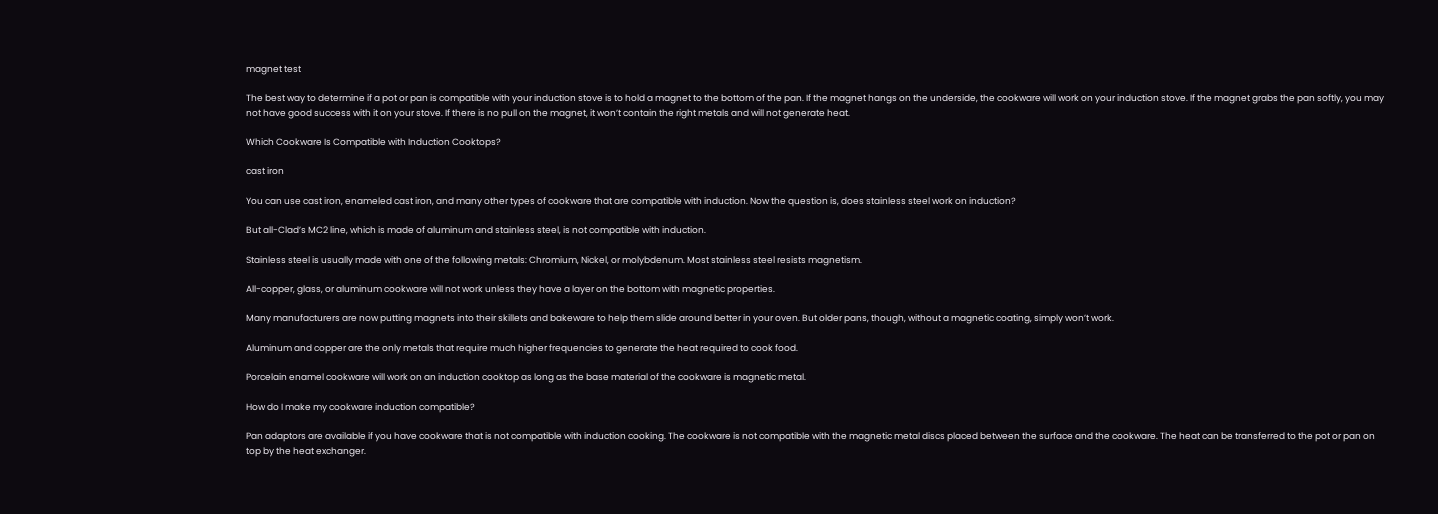magnet test

The best way to determine if a pot or pan is compatible with your induction stove is to hold a magnet to the bottom of the pan. If the magnet hangs on the underside, the cookware will work on your induction stove. If the magnet grabs the pan softly, you may not have good success with it on your stove. If there is no pull on the magnet, it won’t contain the right metals and will not generate heat.

Which Cookware Is Compatible with Induction Cooktops?

cast iron

You can use cast iron, enameled cast iron, and many other types of cookware that are compatible with induction. Now the question is, does stainless steel work on induction?

But all-Clad’s MC2 line, which is made of aluminum and stainless steel, is not compatible with induction.

Stainless steel is usually made with one of the following metals: Chromium, Nickel, or molybdenum. Most stainless steel resists magnetism.

All-copper, glass, or aluminum cookware will not work unless they have a layer on the bottom with magnetic properties.

Many manufacturers are now putting magnets into their skillets and bakeware to help them slide around better in your oven. But older pans, though, without a magnetic coating, simply won’t work.

Aluminum and copper are the only metals that require much higher frequencies to generate the heat required to cook food.

Porcelain enamel cookware will work on an induction cooktop as long as the base material of the cookware is magnetic metal.

How do I make my cookware induction compatible?

Pan adaptors are available if you have cookware that is not compatible with induction cooking. The cookware is not compatible with the magnetic metal discs placed between the surface and the cookware. The heat can be transferred to the pot or pan on top by the heat exchanger.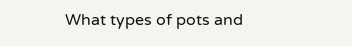What types of pots and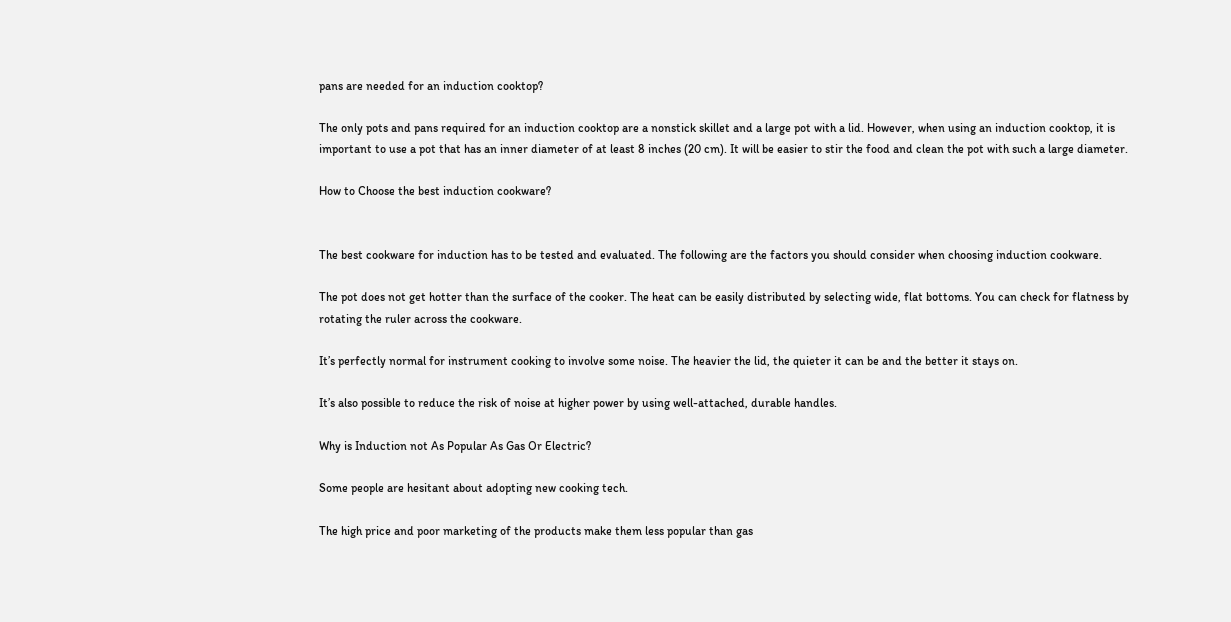pans are needed for an induction cooktop?

The only pots and pans required for an induction cooktop are a nonstick skillet and a large pot with a lid. However, when using an induction cooktop, it is important to use a pot that has an inner diameter of at least 8 inches (20 cm). It will be easier to stir the food and clean the pot with such a large diameter.

How to Choose the best induction cookware?


The best cookware for induction has to be tested and evaluated. The following are the factors you should consider when choosing induction cookware.

The pot does not get hotter than the surface of the cooker. The heat can be easily distributed by selecting wide, flat bottoms. You can check for flatness by rotating the ruler across the cookware.

It’s perfectly normal for instrument cooking to involve some noise. The heavier the lid, the quieter it can be and the better it stays on.

It’s also possible to reduce the risk of noise at higher power by using well-attached, durable handles.

Why is Induction not As Popular As Gas Or Electric?

Some people are hesitant about adopting new cooking tech.

The high price and poor marketing of the products make them less popular than gas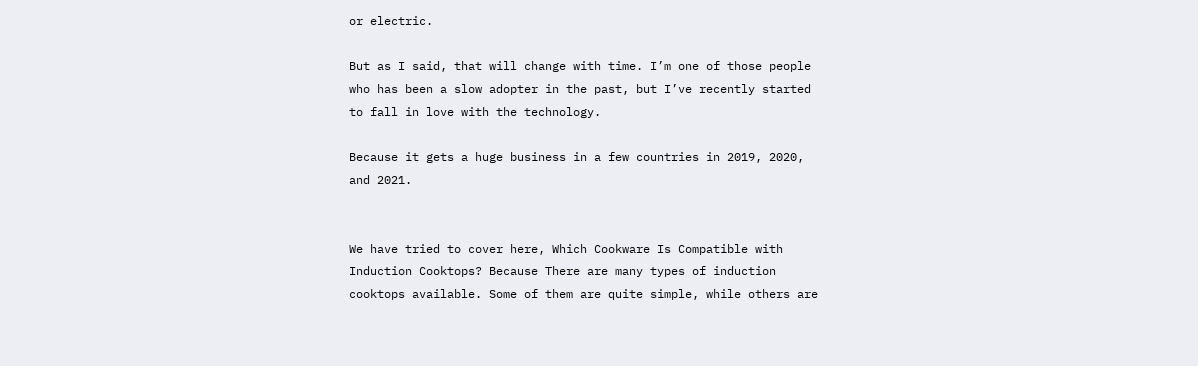or electric.

But as I said, that will change with time. I’m one of those people who has been a slow adopter in the past, but I’ve recently started to fall in love with the technology.

Because it gets a huge business in a few countries in 2019, 2020, and 2021.


We have tried to cover here, Which Cookware Is Compatible with Induction Cooktops? Because There are many types of induction cooktops available. Some of them are quite simple, while others are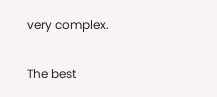very complex.

The best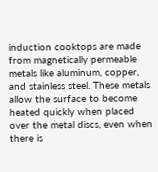induction cooktops are made from magnetically permeable metals like aluminum, copper, and stainless steel. These metals allow the surface to become heated quickly when placed over the metal discs, even when there is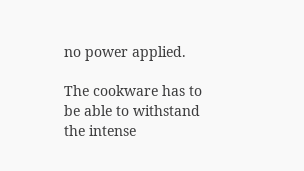no power applied.

The cookware has to be able to withstand the intense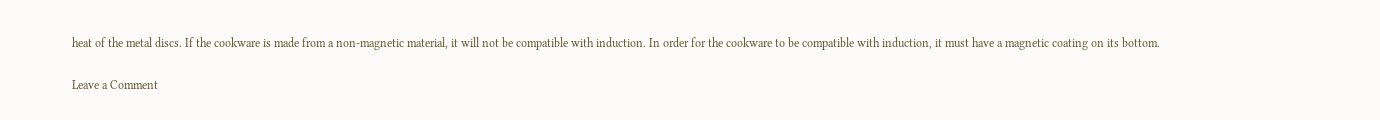heat of the metal discs. If the cookware is made from a non-magnetic material, it will not be compatible with induction. In order for the cookware to be compatible with induction, it must have a magnetic coating on its bottom.

Leave a Comment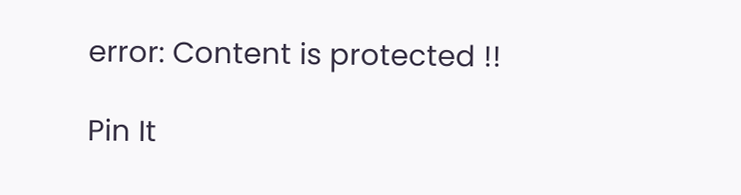error: Content is protected !!

Pin It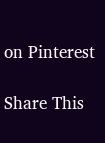on Pinterest

Share This